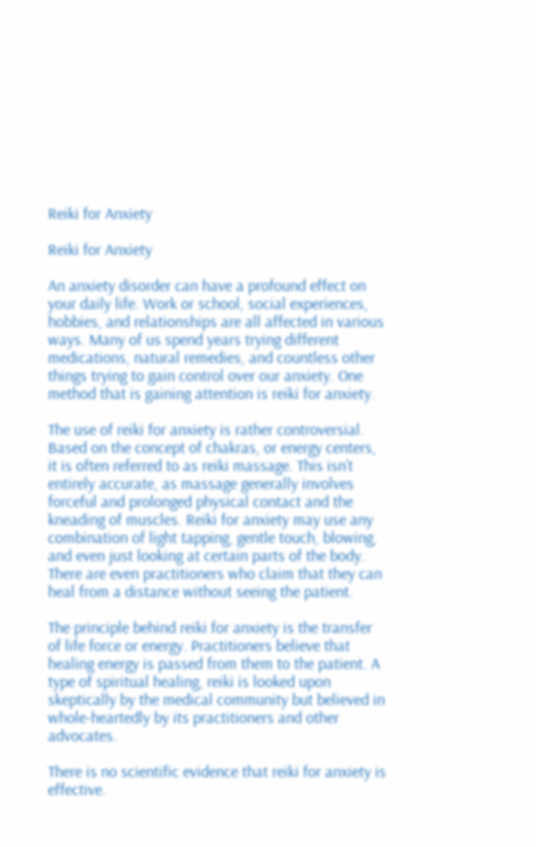Reiki for Anxiety

Reiki for Anxiety

An anxiety disorder can have a profound effect on your daily life. Work or school, social experiences, hobbies, and relationships are all affected in various ways. Many of us spend years trying different medications, natural remedies, and countless other things trying to gain control over our anxiety. One method that is gaining attention is reiki for anxiety.

The use of reiki for anxiety is rather controversial. Based on the concept of chakras, or energy centers, it is often referred to as reiki massage. This isn’t entirely accurate, as massage generally involves forceful and prolonged physical contact and the kneading of muscles. Reiki for anxiety may use any combination of light tapping, gentle touch, blowing, and even just looking at certain parts of the body. There are even practitioners who claim that they can heal from a distance without seeing the patient.

The principle behind reiki for anxiety is the transfer of life force or energy. Practitioners believe that healing energy is passed from them to the patient. A type of spiritual healing, reiki is looked upon skeptically by the medical community but believed in whole-heartedly by its practitioners and other advocates.

There is no scientific evidence that reiki for anxiety is effective.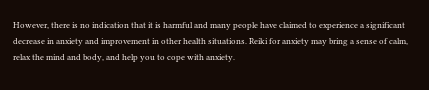However, there is no indication that it is harmful and many people have claimed to experience a significant decrease in anxiety and improvement in other health situations. Reiki for anxiety may bring a sense of calm, relax the mind and body, and help you to cope with anxiety.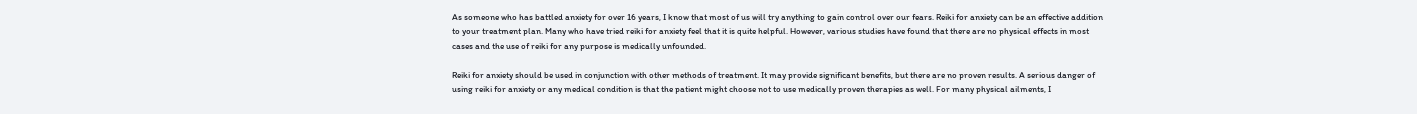As someone who has battled anxiety for over 16 years, I know that most of us will try anything to gain control over our fears. Reiki for anxiety can be an effective addition to your treatment plan. Many who have tried reiki for anxiety feel that it is quite helpful. However, various studies have found that there are no physical effects in most cases and the use of reiki for any purpose is medically unfounded.

Reiki for anxiety should be used in conjunction with other methods of treatment. It may provide significant benefits, but there are no proven results. A serious danger of using reiki for anxiety or any medical condition is that the patient might choose not to use medically proven therapies as well. For many physical ailments, I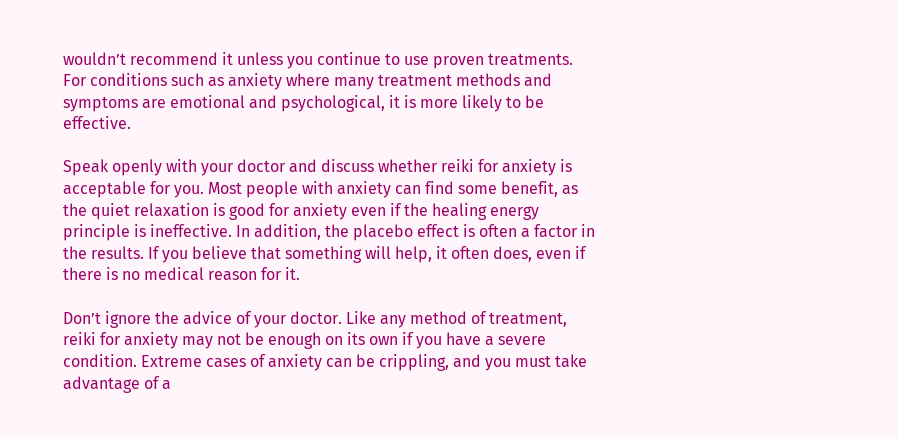wouldn’t recommend it unless you continue to use proven treatments. For conditions such as anxiety where many treatment methods and symptoms are emotional and psychological, it is more likely to be effective.

Speak openly with your doctor and discuss whether reiki for anxiety is acceptable for you. Most people with anxiety can find some benefit, as the quiet relaxation is good for anxiety even if the healing energy principle is ineffective. In addition, the placebo effect is often a factor in the results. If you believe that something will help, it often does, even if there is no medical reason for it.

Don’t ignore the advice of your doctor. Like any method of treatment, reiki for anxiety may not be enough on its own if you have a severe condition. Extreme cases of anxiety can be crippling, and you must take advantage of a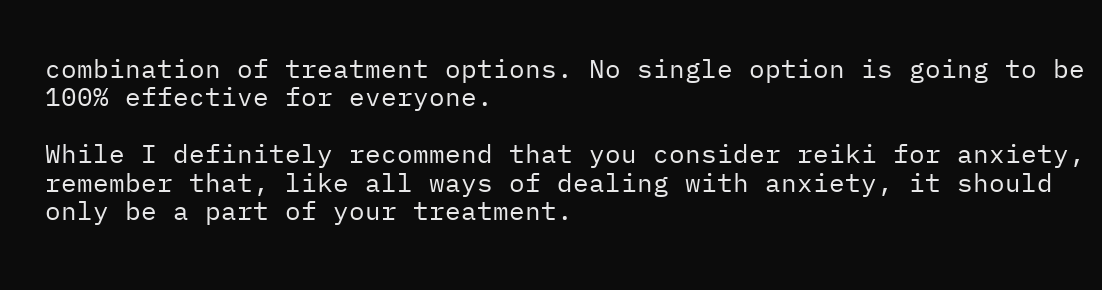combination of treatment options. No single option is going to be 100% effective for everyone.

While I definitely recommend that you consider reiki for anxiety, remember that, like all ways of dealing with anxiety, it should only be a part of your treatment.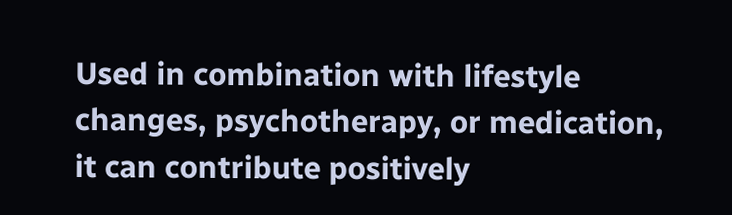Used in combination with lifestyle changes, psychotherapy, or medication, it can contribute positively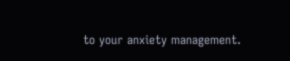to your anxiety management.